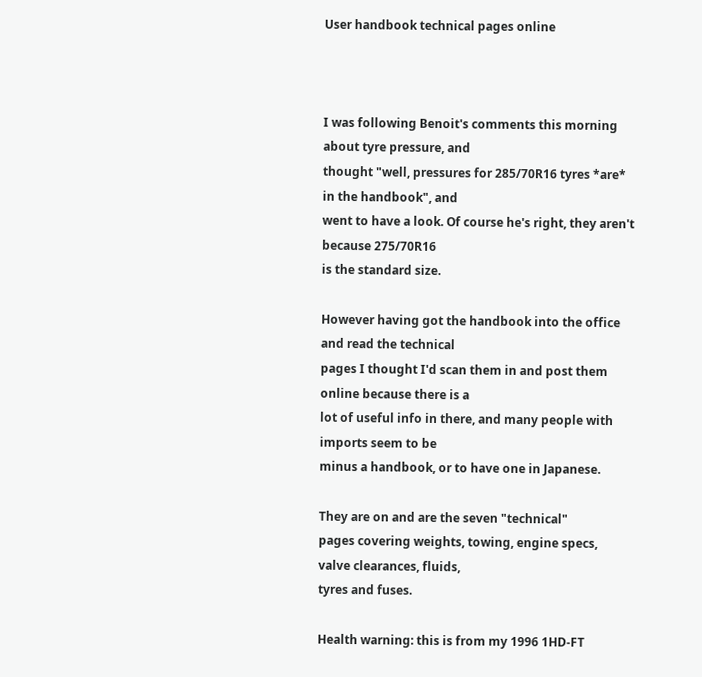User handbook technical pages online



I was following Benoit's comments this morning about tyre pressure, and
thought "well, pressures for 285/70R16 tyres *are* in the handbook", and
went to have a look. Of course he's right, they aren't because 275/70R16
is the standard size.

However having got the handbook into the office and read the technical
pages I thought I'd scan them in and post them online because there is a
lot of useful info in there, and many people with imports seem to be
minus a handbook, or to have one in Japanese.

They are on and are the seven "technical"
pages covering weights, towing, engine specs, valve clearances, fluids,
tyres and fuses.

Health warning: this is from my 1996 1HD-FT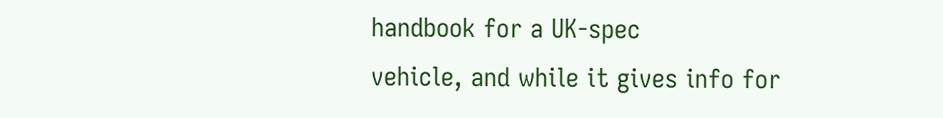handbook for a UK-spec
vehicle, and while it gives info for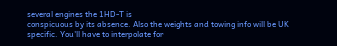several engines the 1HD-T is
conspicuous by its absence. Also the weights and towing info will be UK
specific. You'll have to interpolate for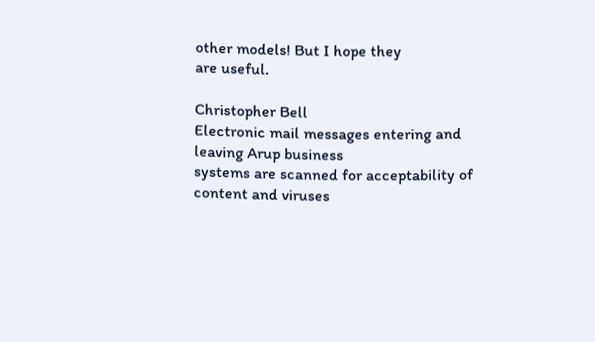other models! But I hope they
are useful.

Christopher Bell
Electronic mail messages entering and leaving Arup business
systems are scanned for acceptability of content and viruses